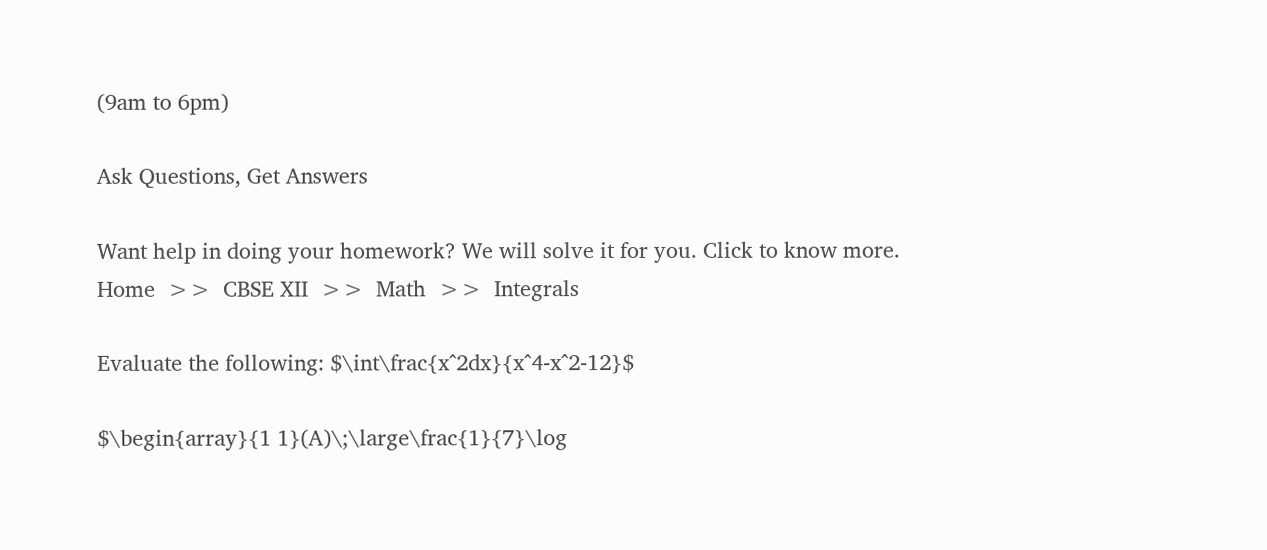(9am to 6pm)

Ask Questions, Get Answers

Want help in doing your homework? We will solve it for you. Click to know more.
Home  >>  CBSE XII  >>  Math  >>  Integrals

Evaluate the following: $\int\frac{x^2dx}{x^4-x^2-12}$

$\begin{array}{1 1}(A)\;\large\frac{1}{7}\log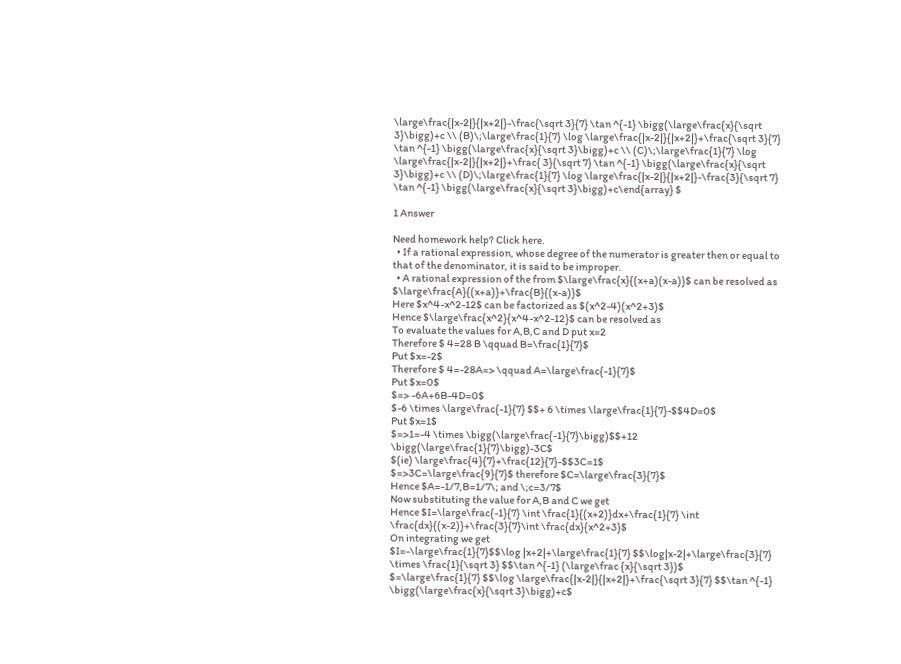\large\frac{|x-2|}{|x+2|}-\frac{\sqrt 3}{7} \tan ^{-1} \bigg(\large\frac{x}{\sqrt 3}\bigg)+c \\ (B)\;\large\frac{1}{7} \log \large\frac{|x-2|}{|x+2|}+\frac{\sqrt 3}{7} \tan ^{-1} \bigg(\large\frac{x}{\sqrt 3}\bigg)+c \\ (C)\;\large\frac{1}{7} \log \large\frac{|x-2|}{|x+2|}+\frac{ 3}{\sqrt 7} \tan ^{-1} \bigg(\large\frac{x}{\sqrt 3}\bigg)+c \\ (D)\;\large\frac{1}{7} \log \large\frac{|x-2|}{|x+2|}-\frac{3}{\sqrt 7} \tan ^{-1} \bigg(\large\frac{x}{\sqrt 3}\bigg)+c\end{array} $

1 Answer

Need homework help? Click here.
  • If a rational expression, whose degree of the numerator is greater then or equal to that of the denominator, it is said to be improper.
  • A rational expression of the from $\large\frac{x}{(x+a)(x-a)}$ can be resolved as $\large\frac{A}{(x+a)}+\frac{B}{(x-a)}$
Here $x^4-x^2-12$ can be factorized as $(x^2-4)(x^2+3)$
Hence $\large\frac{x^2}{x^4-x^2-12}$ can be resolved as
To evaluate the values for A,B,C and D put x=2
Therefore $ 4=28 B \qquad B=\frac{1}{7}$
Put $x=-2$
Therefore $ 4=-28A=> \qquad A=\large\frac{-1}{7}$
Put $x=0$
$=> -6A+6B-4D=0$
$-6 \times \large\frac{-1}{7} $$+ 6 \times \large\frac{1}{7}-$$4D=0$
Put $x=1$
$=>1=-4 \times \bigg(\large\frac{-1}{7}\bigg)$$+12 \bigg(\large\frac{1}{7}\bigg)-3C$
$(ie) \large\frac{4}{7}+\frac{12}{7}-$$3C=1$
$=>3C=\large\frac{9}{7}$ therefore $C=\large\frac{3}{7}$
Hence $A=-1/7,B=1/7\; and \;c=3/7$
Now substituting the value for A,B and C we get
Hence $I=\large\frac{-1}{7} \int \frac{1}{(x+2)}dx+\frac{1}{7} \int \frac{dx}{(x-2)}+\frac{3}{7}\int \frac{dx}{x^2+3}$
On integrating we get
$I=-\large\frac{1}{7}$$\log |x+2|+\large\frac{1}{7} $$\log|x-2|+\large\frac{3}{7} \times \frac{1}{\sqrt 3} $$\tan ^{-1} (\large\frac {x}{\sqrt 3})$
$=\large\frac{1}{7} $$\log \large\frac{|x-2|}{|x+2|}+\frac{\sqrt 3}{7} $$\tan ^{-1} \bigg(\large\frac{x}{\sqrt 3}\bigg)+c$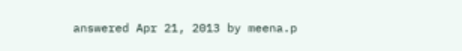answered Apr 21, 2013 by meena.p